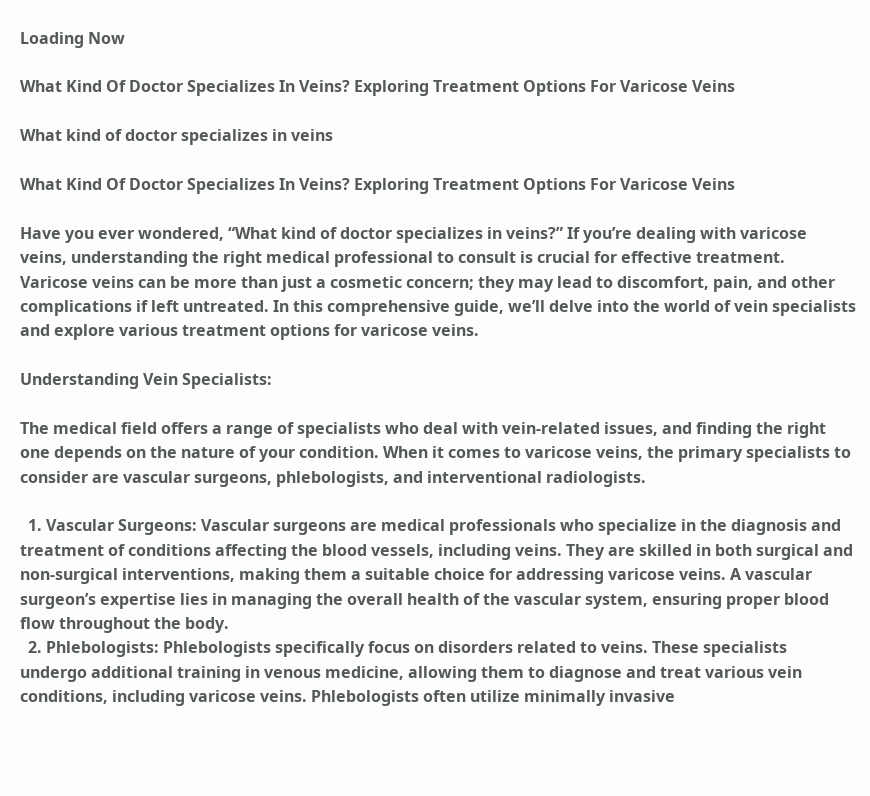Loading Now

What Kind Of Doctor Specializes In Veins? Exploring Treatment Options For Varicose Veins

What kind of doctor specializes in veins

What Kind Of Doctor Specializes In Veins? Exploring Treatment Options For Varicose Veins

Have you ever wondered, “What kind of doctor specializes in veins?” If you’re dealing with varicose veins, understanding the right medical professional to consult is crucial for effective treatment. Varicose veins can be more than just a cosmetic concern; they may lead to discomfort, pain, and other complications if left untreated. In this comprehensive guide, we’ll delve into the world of vein specialists and explore various treatment options for varicose veins.

Understanding Vein Specialists:

The medical field offers a range of specialists who deal with vein-related issues, and finding the right one depends on the nature of your condition. When it comes to varicose veins, the primary specialists to consider are vascular surgeons, phlebologists, and interventional radiologists.

  1. Vascular Surgeons: Vascular surgeons are medical professionals who specialize in the diagnosis and treatment of conditions affecting the blood vessels, including veins. They are skilled in both surgical and non-surgical interventions, making them a suitable choice for addressing varicose veins. A vascular surgeon’s expertise lies in managing the overall health of the vascular system, ensuring proper blood flow throughout the body.
  2. Phlebologists: Phlebologists specifically focus on disorders related to veins. These specialists undergo additional training in venous medicine, allowing them to diagnose and treat various vein conditions, including varicose veins. Phlebologists often utilize minimally invasive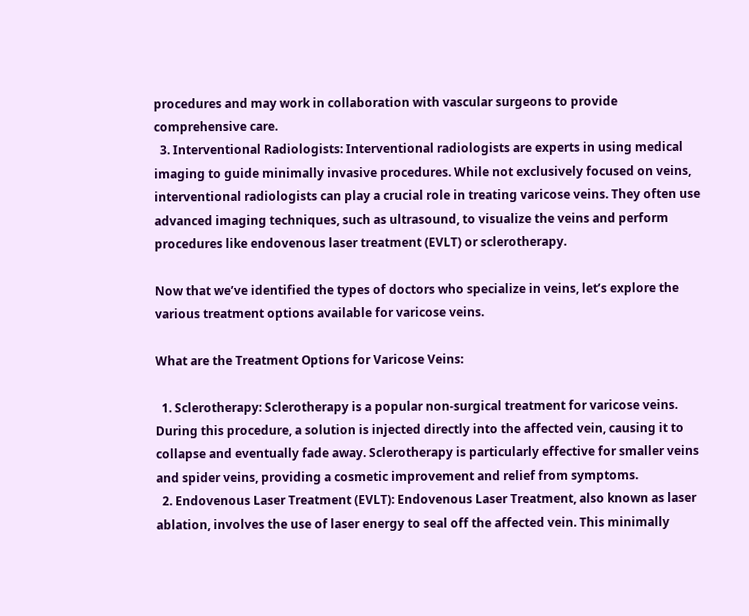procedures and may work in collaboration with vascular surgeons to provide comprehensive care.
  3. Interventional Radiologists: Interventional radiologists are experts in using medical imaging to guide minimally invasive procedures. While not exclusively focused on veins, interventional radiologists can play a crucial role in treating varicose veins. They often use advanced imaging techniques, such as ultrasound, to visualize the veins and perform procedures like endovenous laser treatment (EVLT) or sclerotherapy.

Now that we’ve identified the types of doctors who specialize in veins, let’s explore the various treatment options available for varicose veins.

What are the Treatment Options for Varicose Veins:

  1. Sclerotherapy: Sclerotherapy is a popular non-surgical treatment for varicose veins. During this procedure, a solution is injected directly into the affected vein, causing it to collapse and eventually fade away. Sclerotherapy is particularly effective for smaller veins and spider veins, providing a cosmetic improvement and relief from symptoms.
  2. Endovenous Laser Treatment (EVLT): Endovenous Laser Treatment, also known as laser ablation, involves the use of laser energy to seal off the affected vein. This minimally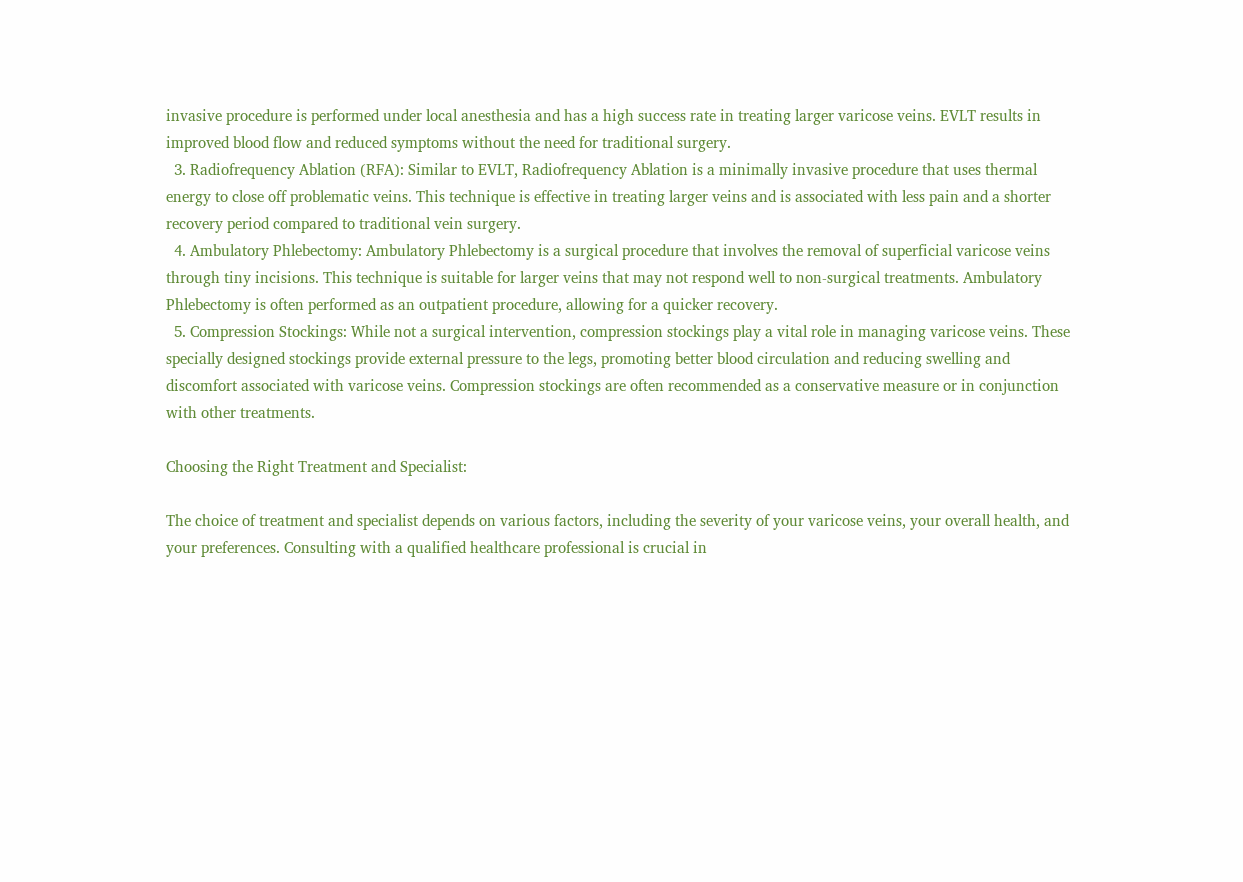invasive procedure is performed under local anesthesia and has a high success rate in treating larger varicose veins. EVLT results in improved blood flow and reduced symptoms without the need for traditional surgery.
  3. Radiofrequency Ablation (RFA): Similar to EVLT, Radiofrequency Ablation is a minimally invasive procedure that uses thermal energy to close off problematic veins. This technique is effective in treating larger veins and is associated with less pain and a shorter recovery period compared to traditional vein surgery.
  4. Ambulatory Phlebectomy: Ambulatory Phlebectomy is a surgical procedure that involves the removal of superficial varicose veins through tiny incisions. This technique is suitable for larger veins that may not respond well to non-surgical treatments. Ambulatory Phlebectomy is often performed as an outpatient procedure, allowing for a quicker recovery.
  5. Compression Stockings: While not a surgical intervention, compression stockings play a vital role in managing varicose veins. These specially designed stockings provide external pressure to the legs, promoting better blood circulation and reducing swelling and discomfort associated with varicose veins. Compression stockings are often recommended as a conservative measure or in conjunction with other treatments.

Choosing the Right Treatment and Specialist:

The choice of treatment and specialist depends on various factors, including the severity of your varicose veins, your overall health, and your preferences. Consulting with a qualified healthcare professional is crucial in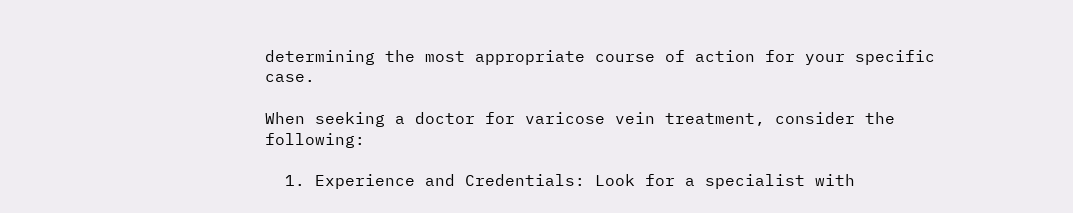determining the most appropriate course of action for your specific case.

When seeking a doctor for varicose vein treatment, consider the following:

  1. Experience and Credentials: Look for a specialist with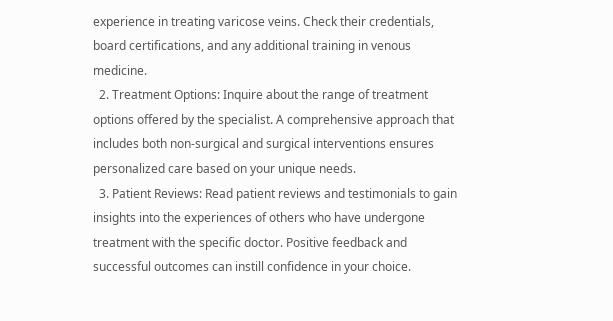experience in treating varicose veins. Check their credentials, board certifications, and any additional training in venous medicine.
  2. Treatment Options: Inquire about the range of treatment options offered by the specialist. A comprehensive approach that includes both non-surgical and surgical interventions ensures personalized care based on your unique needs.
  3. Patient Reviews: Read patient reviews and testimonials to gain insights into the experiences of others who have undergone treatment with the specific doctor. Positive feedback and successful outcomes can instill confidence in your choice.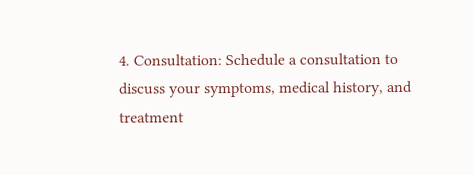4. Consultation: Schedule a consultation to discuss your symptoms, medical history, and treatment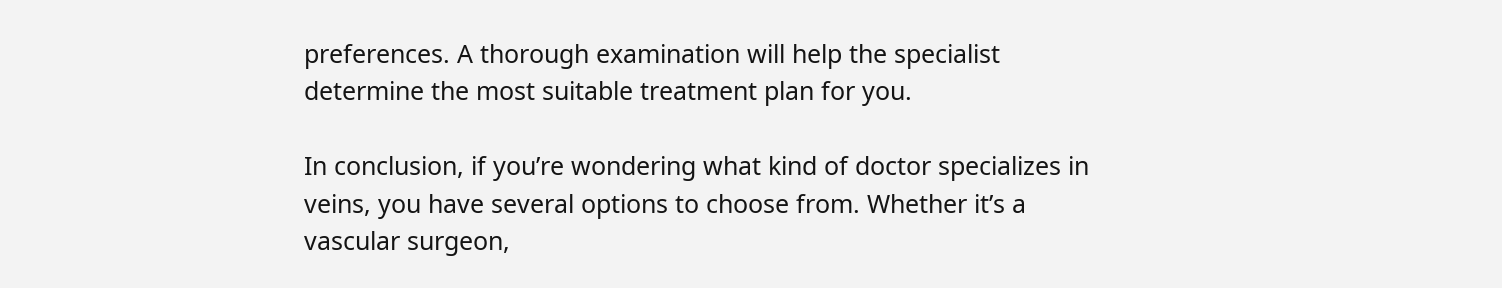preferences. A thorough examination will help the specialist determine the most suitable treatment plan for you.

In conclusion, if you’re wondering what kind of doctor specializes in veins, you have several options to choose from. Whether it’s a vascular surgeon,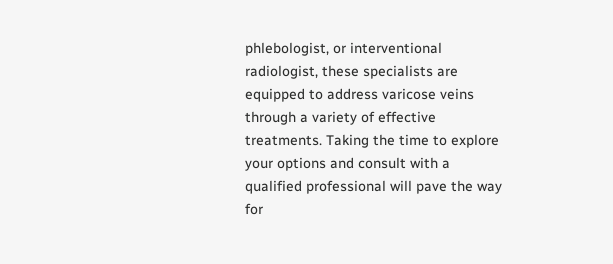phlebologist, or interventional radiologist, these specialists are equipped to address varicose veins through a variety of effective treatments. Taking the time to explore your options and consult with a qualified professional will pave the way for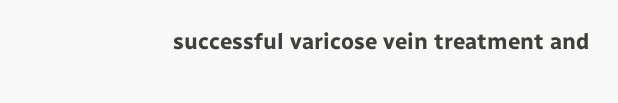successful varicose vein treatment and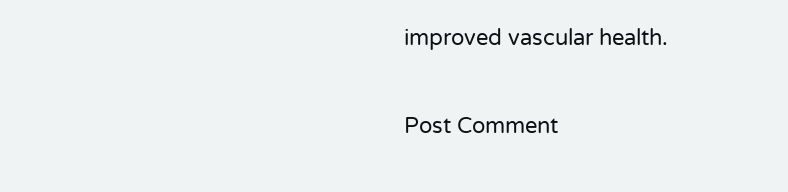improved vascular health.

Post Comment